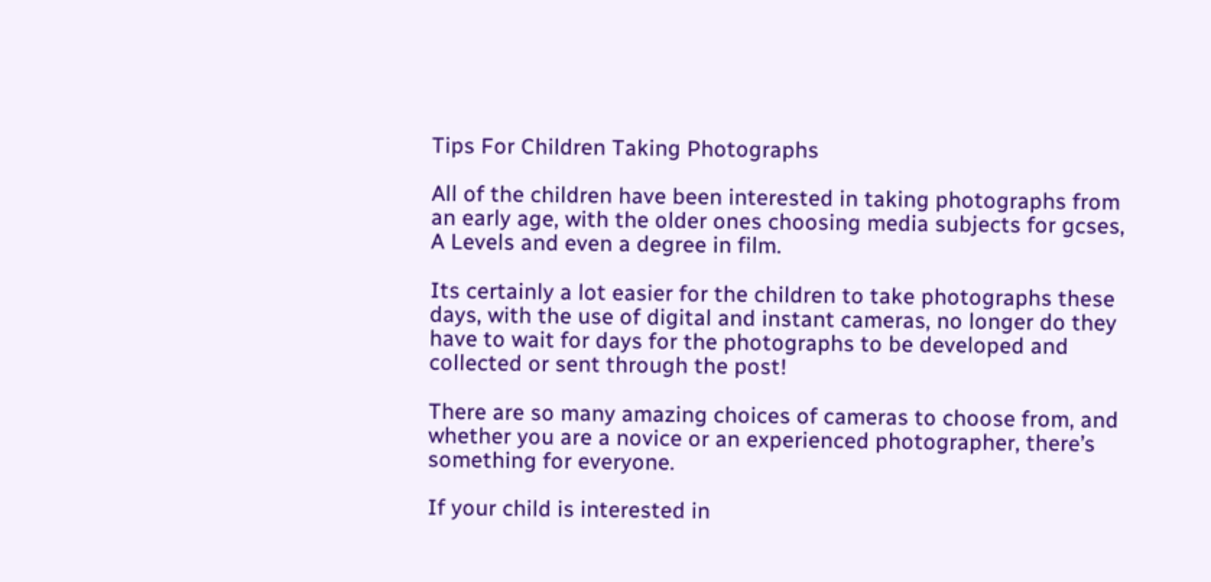Tips For Children Taking Photographs

All of the children have been interested in taking photographs from an early age, with the older ones choosing media subjects for gcses, A Levels and even a degree in film.

Its certainly a lot easier for the children to take photographs these days, with the use of digital and instant cameras, no longer do they have to wait for days for the photographs to be developed and collected or sent through the post!

There are so many amazing choices of cameras to choose from, and whether you are a novice or an experienced photographer, there’s something for everyone.

If your child is interested in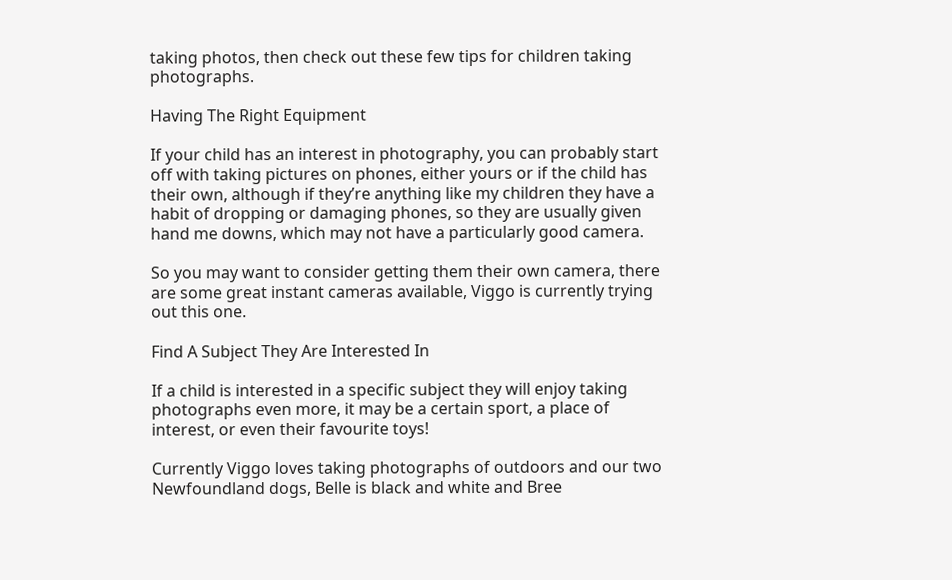taking photos, then check out these few tips for children taking photographs.

Having The Right Equipment

If your child has an interest in photography, you can probably start off with taking pictures on phones, either yours or if the child has their own, although if they’re anything like my children they have a habit of dropping or damaging phones, so they are usually given hand me downs, which may not have a particularly good camera.

So you may want to consider getting them their own camera, there are some great instant cameras available, Viggo is currently trying out this one.

Find A Subject They Are Interested In

If a child is interested in a specific subject they will enjoy taking photographs even more, it may be a certain sport, a place of interest, or even their favourite toys!

Currently Viggo loves taking photographs of outdoors and our two Newfoundland dogs, Belle is black and white and Bree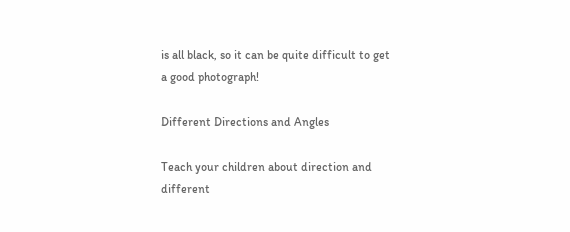is all black, so it can be quite difficult to get a good photograph!

Different Directions and Angles

Teach your children about direction and different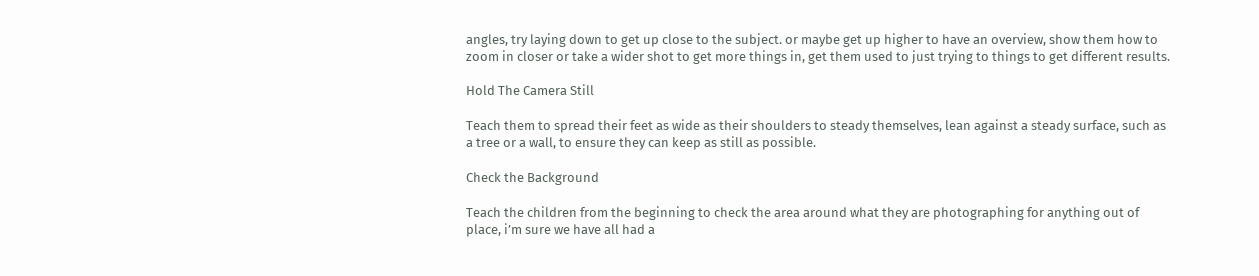angles, try laying down to get up close to the subject. or maybe get up higher to have an overview, show them how to zoom in closer or take a wider shot to get more things in, get them used to just trying to things to get different results.

Hold The Camera Still

Teach them to spread their feet as wide as their shoulders to steady themselves, lean against a steady surface, such as a tree or a wall, to ensure they can keep as still as possible.

Check the Background

Teach the children from the beginning to check the area around what they are photographing for anything out of place, i’m sure we have all had a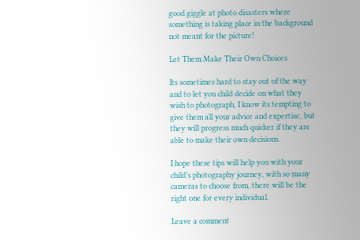good giggle at photo disasters where something is taking place in the background not meant for the picture!

Let Them Make Their Own Choices

Its sometimes hard to stay out of the way and to let you child decide on what they wish to photograph, I know its tempting to give them all your advice and expertise, but they will progress much quicker if they are able to make their own decisions.

I hope these tips will help you with your child’s photography journey, with so many cameras to choose from, there will be the right one for every individual.

Leave a comment